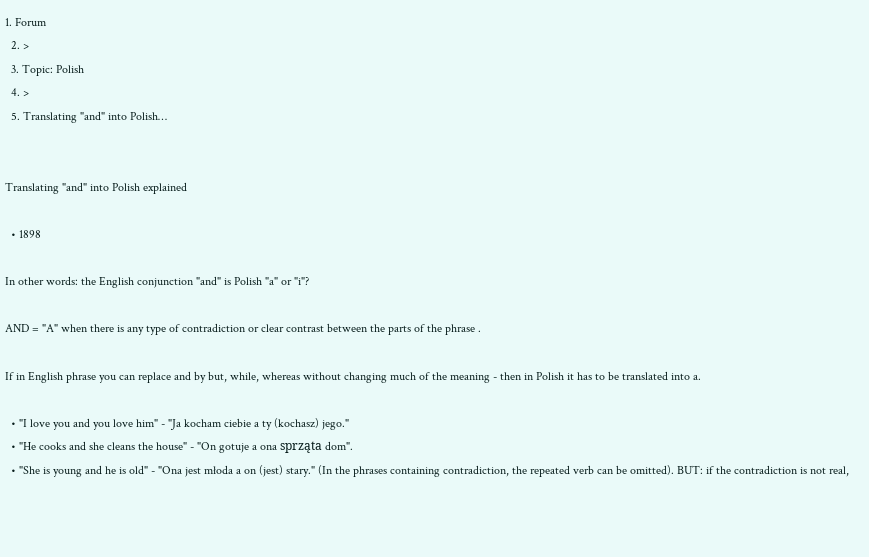1. Forum
  2. >
  3. Topic: Polish
  4. >
  5. Translating "and" into Polish…


Translating "and" into Polish explained

  • 1898

In other words: the English conjunction "and" is Polish "a" or "i"?

AND = "A" when there is any type of contradiction or clear contrast between the parts of the phrase .

If in English phrase you can replace and by but, while, whereas without changing much of the meaning - then in Polish it has to be translated into a.

  • "I love you and you love him" - "Ja kocham ciebie a ty (kochasz) jego."
  • "He cooks and she cleans the house" - "On gotuje a ona sprząta dom".
  • "She is young and he is old" - "Ona jest młoda a on (jest) stary." (In the phrases containing contradiction, the repeated verb can be omitted). BUT: if the contradiction is not real,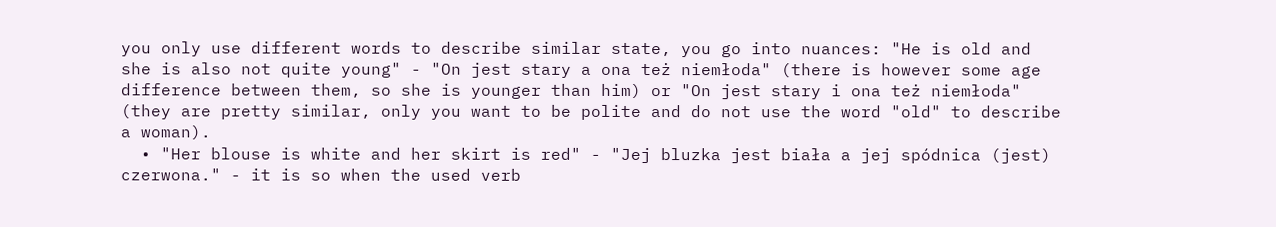you only use different words to describe similar state, you go into nuances: "He is old and she is also not quite young" - "On jest stary a ona też niemłoda" (there is however some age difference between them, so she is younger than him) or "On jest stary i ona też niemłoda" (they are pretty similar, only you want to be polite and do not use the word "old" to describe a woman).
  • "Her blouse is white and her skirt is red" - "Jej bluzka jest biała a jej spódnica (jest) czerwona." - it is so when the used verb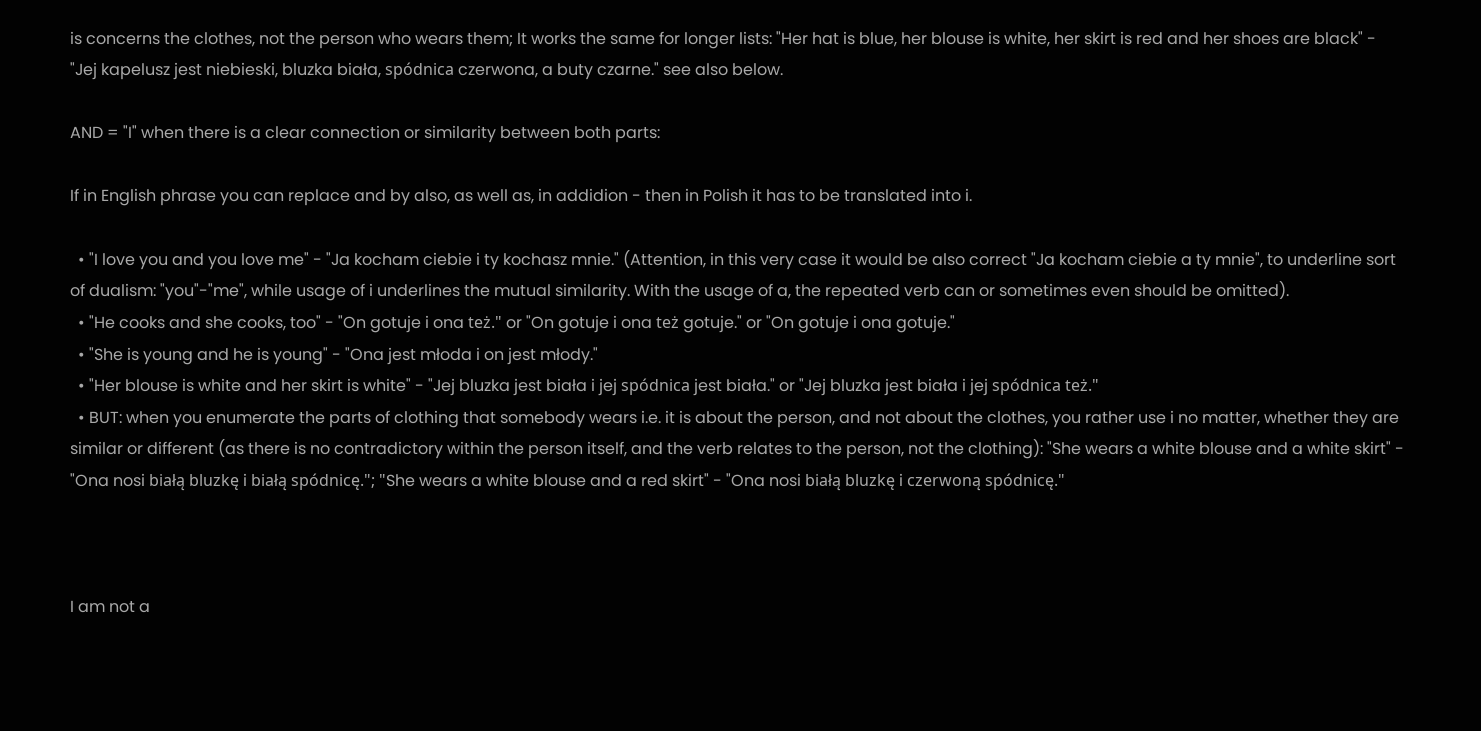is concerns the clothes, not the person who wears them; It works the same for longer lists: "Her hat is blue, her blouse is white, her skirt is red and her shoes are black" - "Jej kapelusz jest niebieski, bluzka biała, spódnica czerwona, a buty czarne." see also below.

AND = "I" when there is a clear connection or similarity between both parts:

If in English phrase you can replace and by also, as well as, in addidion - then in Polish it has to be translated into i.

  • "I love you and you love me" - "Ja kocham ciebie i ty kochasz mnie." (Attention, in this very case it would be also correct "Ja kocham ciebie a ty mnie", to underline sort of dualism: "you"-"me", while usage of i underlines the mutual similarity. With the usage of a, the repeated verb can or sometimes even should be omitted).
  • "He cooks and she cooks, too" - "On gotuje i ona też." or "On gotuje i ona też gotuje." or "On gotuje i ona gotuje."
  • "She is young and he is young" - "Ona jest młoda i on jest młody."
  • "Her blouse is white and her skirt is white" - "Jej bluzka jest biała i jej spódnica jest biała." or "Jej bluzka jest biała i jej spódnica też."
  • BUT: when you enumerate the parts of clothing that somebody wears i.e. it is about the person, and not about the clothes, you rather use i no matter, whether they are similar or different (as there is no contradictory within the person itself, and the verb relates to the person, not the clothing): "She wears a white blouse and a white skirt" - "Ona nosi białą bluzkę i białą spódnicę."; "She wears a white blouse and a red skirt" - "Ona nosi białą bluzkę i czerwoną spódnicę."



I am not a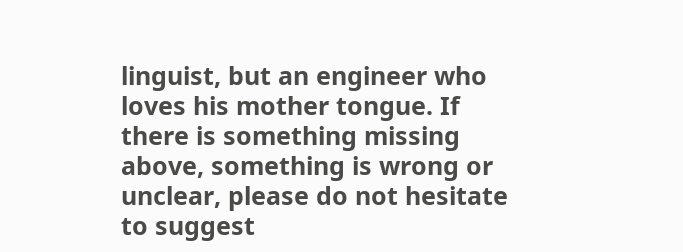linguist, but an engineer who loves his mother tongue. If there is something missing above, something is wrong or unclear, please do not hesitate to suggest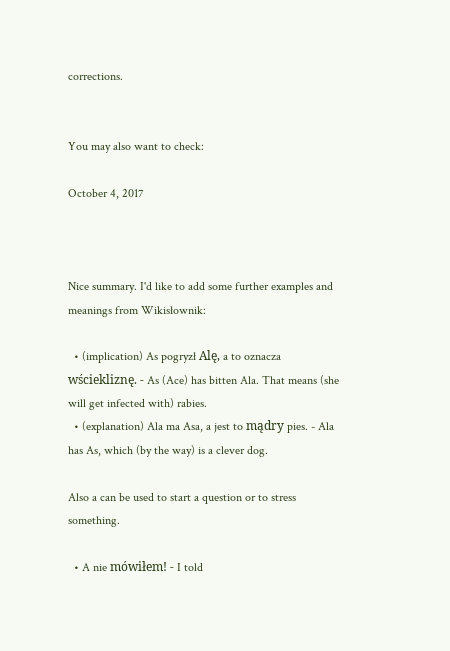corrections.


You may also want to check:

October 4, 2017



Nice summary. I'd like to add some further examples and meanings from Wikisłownik:

  • (implication) As pogryzł Alę, a to oznacza wściekliznę. - As (Ace) has bitten Ala. That means (she will get infected with) rabies.
  • (explanation) Ala ma Asa, a jest to mądry pies. - Ala has As, which (by the way) is a clever dog.

Also a can be used to start a question or to stress something.

  • A nie mówiłem! - I told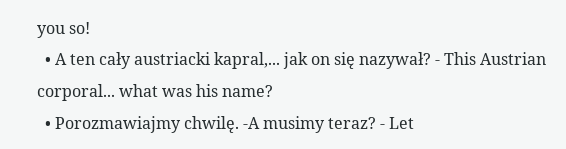you so!
  • A ten cały austriacki kapral,... jak on się nazywał? - This Austrian corporal... what was his name?
  • Porozmawiajmy chwilę. -A musimy teraz? - Let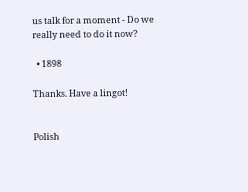us talk for a moment - Do we really need to do it now?

  • 1898

Thanks. Have a lingot!


Polish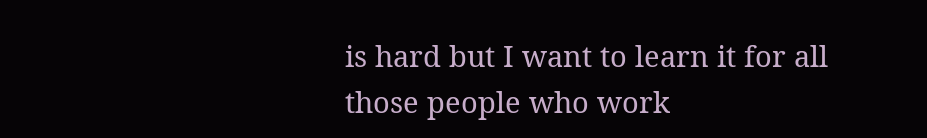is hard but I want to learn it for all those people who work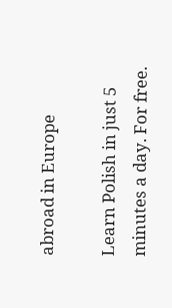abroad in Europe

Learn Polish in just 5 minutes a day. For free.